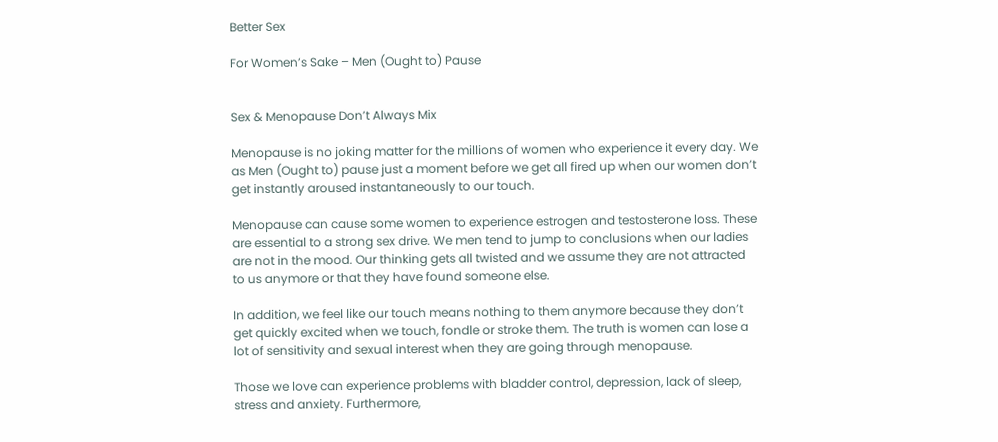Better Sex

For Women’s Sake – Men (Ought to) Pause


Sex & Menopause Don’t Always Mix

Menopause is no joking matter for the millions of women who experience it every day. We as Men (Ought to) pause just a moment before we get all fired up when our women don’t get instantly aroused instantaneously to our touch.

Menopause can cause some women to experience estrogen and testosterone loss. These are essential to a strong sex drive. We men tend to jump to conclusions when our ladies are not in the mood. Our thinking gets all twisted and we assume they are not attracted to us anymore or that they have found someone else.

In addition, we feel like our touch means nothing to them anymore because they don’t get quickly excited when we touch, fondle or stroke them. The truth is women can lose a lot of sensitivity and sexual interest when they are going through menopause.

Those we love can experience problems with bladder control, depression, lack of sleep, stress and anxiety. Furthermore,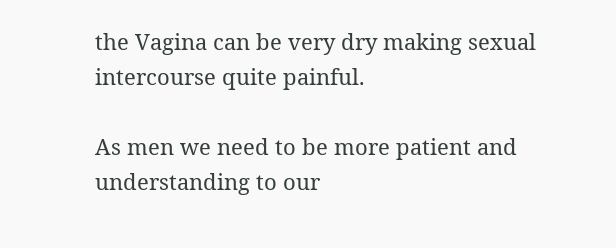the Vagina can be very dry making sexual intercourse quite painful.

As men we need to be more patient and understanding to our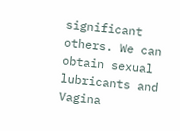significant others. We can obtain sexual lubricants and Vagina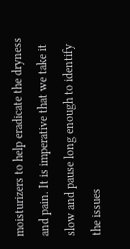moisturizers to help eradicate the dryness and pain. It is imperative that we take it slow and pause long enough to identify the issues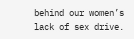behind our women’s lack of sex drive.